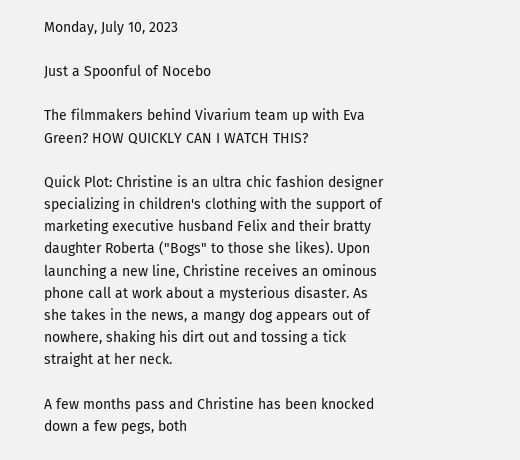Monday, July 10, 2023

Just a Spoonful of Nocebo

The filmmakers behind Vivarium team up with Eva Green? HOW QUICKLY CAN I WATCH THIS?

Quick Plot: Christine is an ultra chic fashion designer specializing in children's clothing with the support of marketing executive husband Felix and their bratty daughter Roberta ("Bogs" to those she likes). Upon launching a new line, Christine receives an ominous phone call at work about a mysterious disaster. As she takes in the news, a mangy dog appears out of nowhere, shaking his dirt out and tossing a tick straight at her neck.

A few months pass and Christine has been knocked down a few pegs, both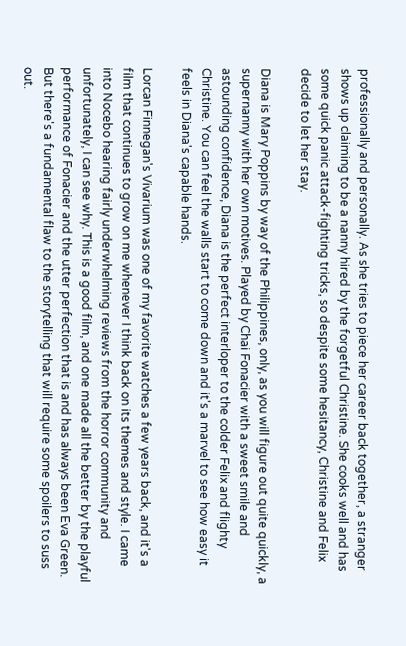professionally and personally. As she tries to piece her career back together, a stranger shows up claiming to be a nanny hired by the forgetful Christine. She cooks well and has some quick panic attack-fighting tricks, so despite some hesitancy, Christine and Felix decide to let her stay.

Diana is Mary Poppins by way of the Philippines, only, as you will figure out quite quickly, a supernanny with her own motives. Played by Chai Fonacier with a sweet smile and astounding confidence, Diana is the perfect interloper to the colder Felix and flighty Christine. You can feel the walls start to come down and it's a marvel to see how easy it feels in Diana's capable hands.

Lorcan Finnegan's Vivarium was one of my favorite watches a few years back, and it's a film that continues to grow on me whenever I think back on its themes and style. I came into Nocebo hearing fairly underwhelming reviews from the horror community and unfortunately, I can see why. This is a good film, and one made all the better by the playful performance of Fonacier and the utter perfection that is and has always been Eva Green. But there's a fundamental flaw to the storytelling that will require some spoilers to suss out.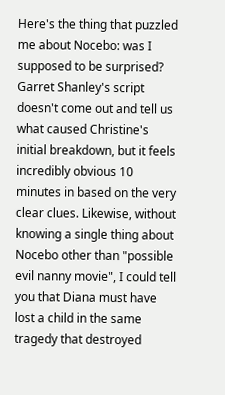Here's the thing that puzzled me about Nocebo: was I supposed to be surprised? Garret Shanley's script doesn't come out and tell us what caused Christine's initial breakdown, but it feels incredibly obvious 10 minutes in based on the very clear clues. Likewise, without knowing a single thing about Nocebo other than "possible evil nanny movie", I could tell you that Diana must have lost a child in the same tragedy that destroyed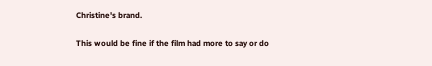Christine's brand.

This would be fine if the film had more to say or do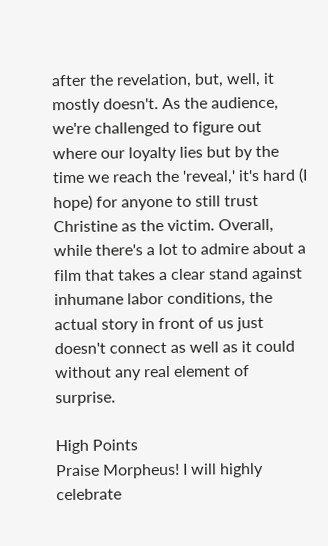after the revelation, but, well, it mostly doesn't. As the audience, we're challenged to figure out where our loyalty lies but by the time we reach the 'reveal,' it's hard (I hope) for anyone to still trust Christine as the victim. Overall, while there's a lot to admire about a film that takes a clear stand against inhumane labor conditions, the actual story in front of us just doesn't connect as well as it could without any real element of surprise.

High Points
Praise Morpheus! I will highly celebrate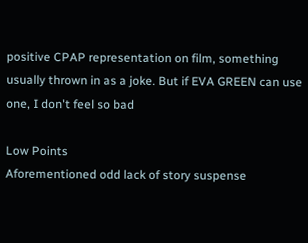positive CPAP representation on film, something usually thrown in as a joke. But if EVA GREEN can use one, I don't feel so bad

Low Points
Aforementioned odd lack of story suspense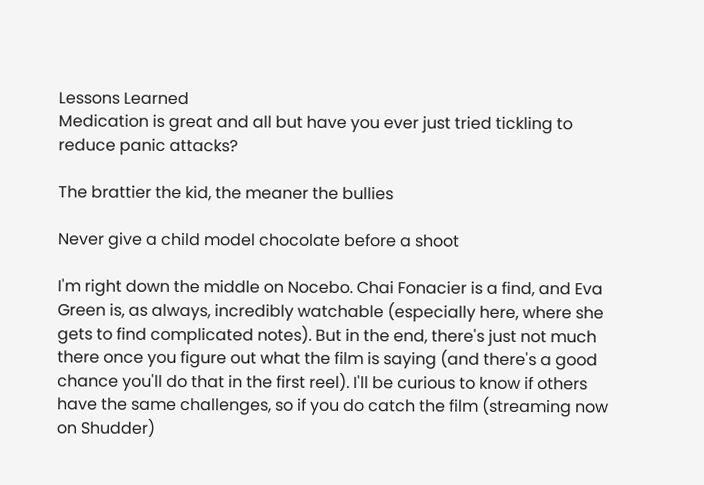Lessons Learned
Medication is great and all but have you ever just tried tickling to reduce panic attacks?

The brattier the kid, the meaner the bullies

Never give a child model chocolate before a shoot

I'm right down the middle on Nocebo. Chai Fonacier is a find, and Eva Green is, as always, incredibly watchable (especially here, where she gets to find complicated notes). But in the end, there's just not much there once you figure out what the film is saying (and there's a good chance you'll do that in the first reel). I'll be curious to know if others have the same challenges, so if you do catch the film (streaming now on Shudder)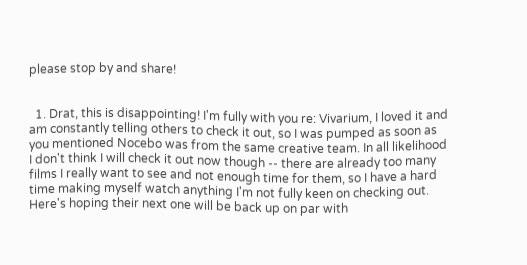please stop by and share!


  1. Drat, this is disappointing! I'm fully with you re: Vivarium, I loved it and am constantly telling others to check it out, so I was pumped as soon as you mentioned Nocebo was from the same creative team. In all likelihood I don't think I will check it out now though -- there are already too many films I really want to see and not enough time for them, so I have a hard time making myself watch anything I'm not fully keen on checking out. Here's hoping their next one will be back up on par with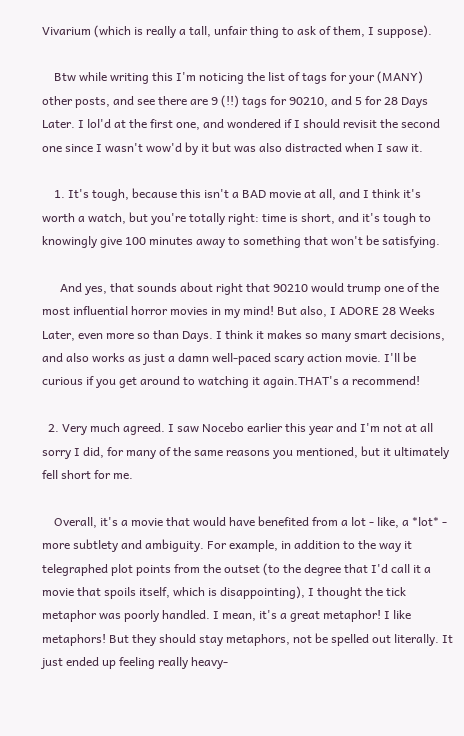Vivarium (which is really a tall, unfair thing to ask of them, I suppose).

    Btw while writing this I'm noticing the list of tags for your (MANY) other posts, and see there are 9 (!!) tags for 90210, and 5 for 28 Days Later. I lol'd at the first one, and wondered if I should revisit the second one since I wasn't wow'd by it but was also distracted when I saw it.

    1. It's tough, because this isn't a BAD movie at all, and I think it's worth a watch, but you're totally right: time is short, and it's tough to knowingly give 100 minutes away to something that won't be satisfying.

      And yes, that sounds about right that 90210 would trump one of the most influential horror movies in my mind! But also, I ADORE 28 Weeks Later, even more so than Days. I think it makes so many smart decisions, and also works as just a damn well-paced scary action movie. I'll be curious if you get around to watching it again.THAT's a recommend!

  2. Very much agreed. I saw Nocebo earlier this year and I'm not at all sorry I did, for many of the same reasons you mentioned, but it ultimately fell short for me.

    Overall, it's a movie that would have benefited from a lot - like, a *lot* - more subtlety and ambiguity. For example, in addition to the way it telegraphed plot points from the outset (to the degree that I'd call it a movie that spoils itself, which is disappointing), I thought the tick metaphor was poorly handled. I mean, it's a great metaphor! I like metaphors! But they should stay metaphors, not be spelled out literally. It just ended up feeling really heavy-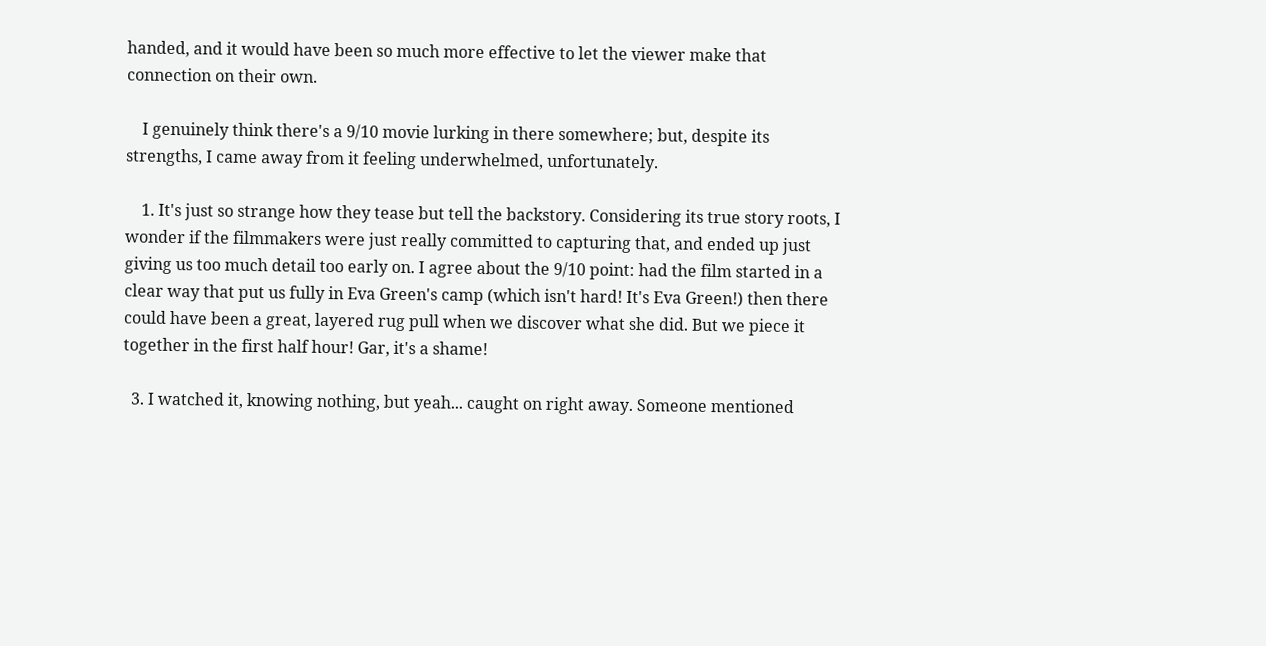handed, and it would have been so much more effective to let the viewer make that connection on their own.

    I genuinely think there's a 9/10 movie lurking in there somewhere; but, despite its strengths, I came away from it feeling underwhelmed, unfortunately.

    1. It's just so strange how they tease but tell the backstory. Considering its true story roots, I wonder if the filmmakers were just really committed to capturing that, and ended up just giving us too much detail too early on. I agree about the 9/10 point: had the film started in a clear way that put us fully in Eva Green's camp (which isn't hard! It's Eva Green!) then there could have been a great, layered rug pull when we discover what she did. But we piece it together in the first half hour! Gar, it's a shame!

  3. I watched it, knowing nothing, but yeah... caught on right away. Someone mentioned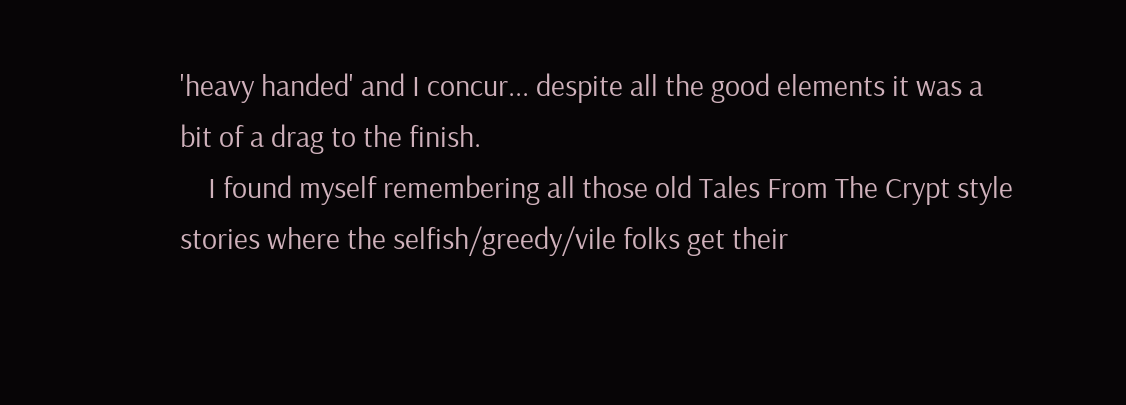'heavy handed' and I concur... despite all the good elements it was a bit of a drag to the finish.
    I found myself remembering all those old Tales From The Crypt style stories where the selfish/greedy/vile folks get their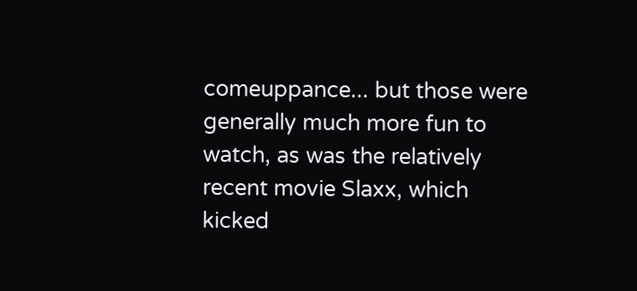comeuppance... but those were generally much more fun to watch, as was the relatively recent movie Slaxx, which kicked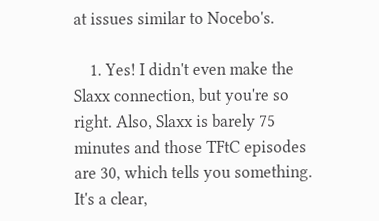at issues similar to Nocebo's.

    1. Yes! I didn't even make the Slaxx connection, but you're so right. Also, Slaxx is barely 75 minutes and those TFtC episodes are 30, which tells you something. It's a clear,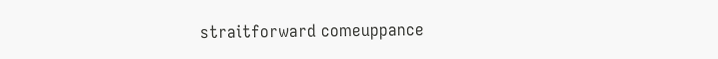straitforward comeuppance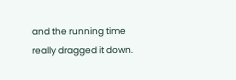and the running time really dragged it down.